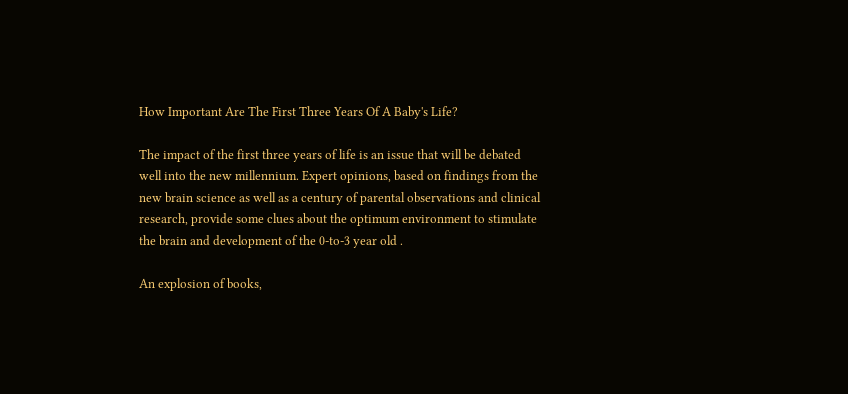How Important Are The First Three Years Of A Baby's Life?

The impact of the first three years of life is an issue that will be debated well into the new millennium. Expert opinions, based on findings from the new brain science as well as a century of parental observations and clinical research, provide some clues about the optimum environment to stimulate the brain and development of the 0-to-3 year old .

An explosion of books,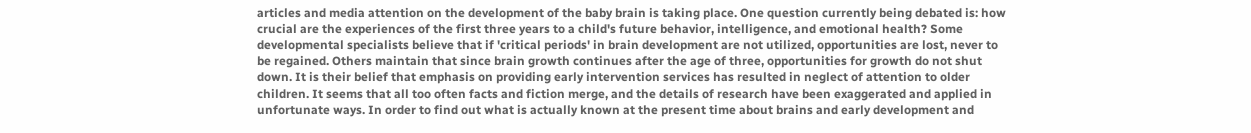articles and media attention on the development of the baby brain is taking place. One question currently being debated is: how crucial are the experiences of the first three years to a child's future behavior, intelligence, and emotional health? Some developmental specialists believe that if 'critical periods' in brain development are not utilized, opportunities are lost, never to be regained. Others maintain that since brain growth continues after the age of three, opportunities for growth do not shut down. It is their belief that emphasis on providing early intervention services has resulted in neglect of attention to older children. It seems that all too often facts and fiction merge, and the details of research have been exaggerated and applied in unfortunate ways. In order to find out what is actually known at the present time about brains and early development and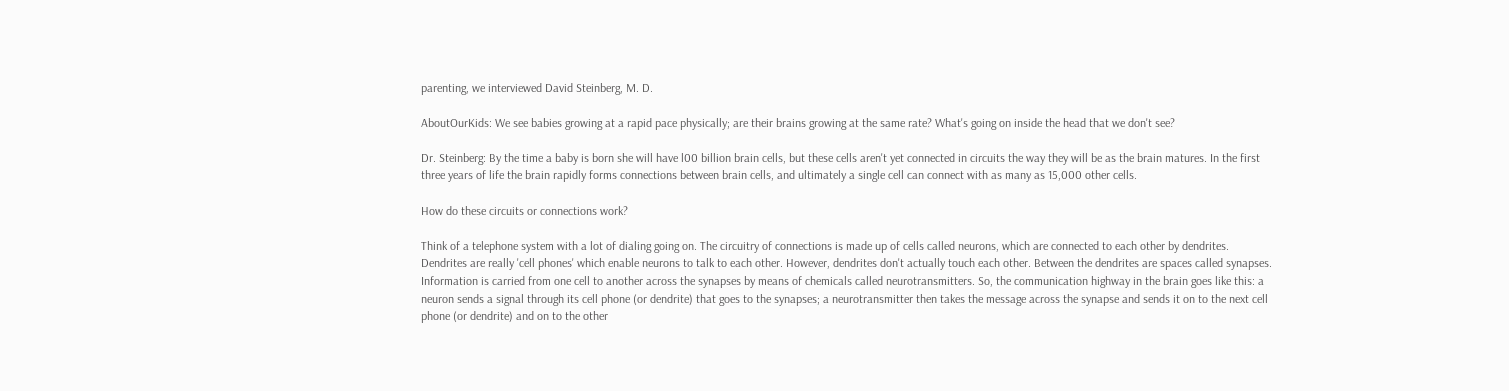parenting, we interviewed David Steinberg, M. D.

AboutOurKids: We see babies growing at a rapid pace physically; are their brains growing at the same rate? What's going on inside the head that we don't see?

Dr. Steinberg: By the time a baby is born she will have l00 billion brain cells, but these cells aren't yet connected in circuits the way they will be as the brain matures. In the first three years of life the brain rapidly forms connections between brain cells, and ultimately a single cell can connect with as many as 15,000 other cells.

How do these circuits or connections work?

Think of a telephone system with a lot of dialing going on. The circuitry of connections is made up of cells called neurons, which are connected to each other by dendrites. Dendrites are really 'cell phones' which enable neurons to talk to each other. However, dendrites don't actually touch each other. Between the dendrites are spaces called synapses. Information is carried from one cell to another across the synapses by means of chemicals called neurotransmitters. So, the communication highway in the brain goes like this: a neuron sends a signal through its cell phone (or dendrite) that goes to the synapses; a neurotransmitter then takes the message across the synapse and sends it on to the next cell phone (or dendrite) and on to the other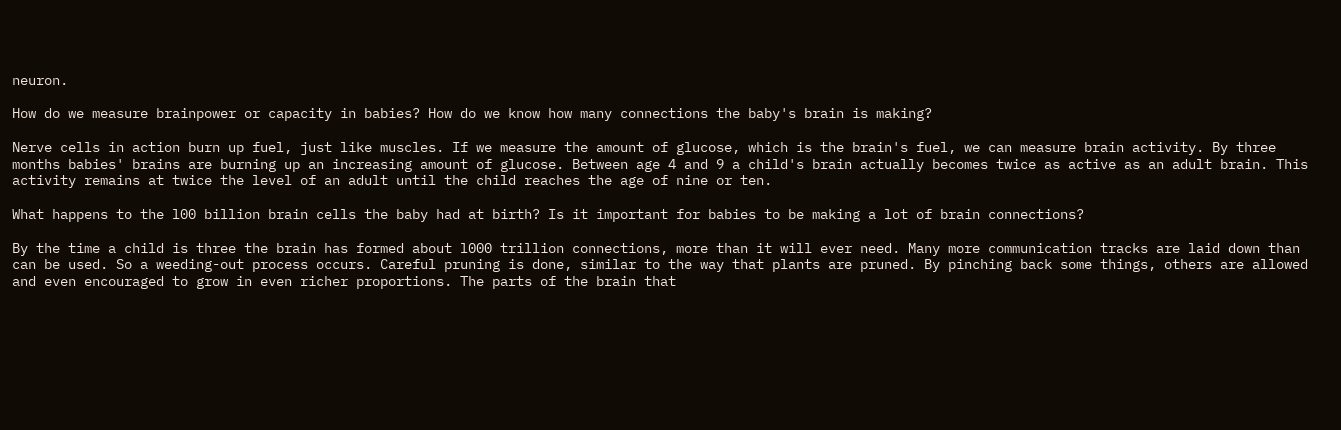neuron.

How do we measure brainpower or capacity in babies? How do we know how many connections the baby's brain is making?

Nerve cells in action burn up fuel, just like muscles. If we measure the amount of glucose, which is the brain's fuel, we can measure brain activity. By three months babies' brains are burning up an increasing amount of glucose. Between age 4 and 9 a child's brain actually becomes twice as active as an adult brain. This activity remains at twice the level of an adult until the child reaches the age of nine or ten.

What happens to the l00 billion brain cells the baby had at birth? Is it important for babies to be making a lot of brain connections?

By the time a child is three the brain has formed about l000 trillion connections, more than it will ever need. Many more communication tracks are laid down than can be used. So a weeding-out process occurs. Careful pruning is done, similar to the way that plants are pruned. By pinching back some things, others are allowed and even encouraged to grow in even richer proportions. The parts of the brain that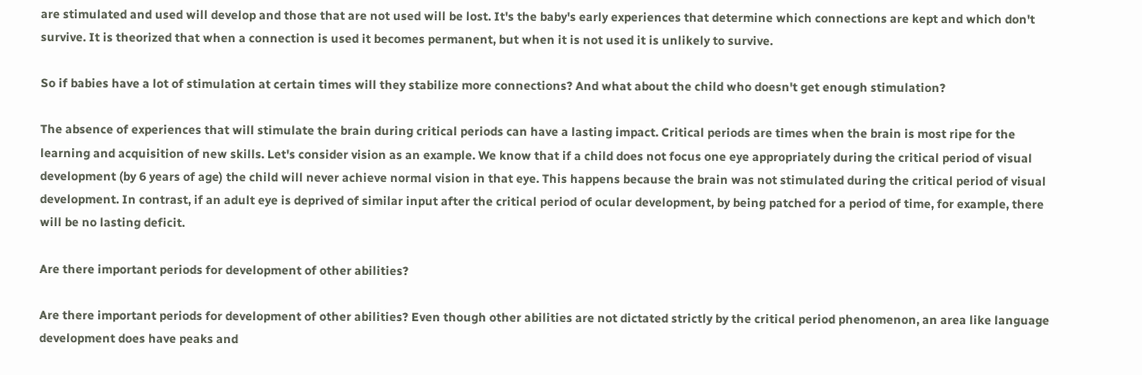are stimulated and used will develop and those that are not used will be lost. It's the baby's early experiences that determine which connections are kept and which don't survive. It is theorized that when a connection is used it becomes permanent, but when it is not used it is unlikely to survive.

So if babies have a lot of stimulation at certain times will they stabilize more connections? And what about the child who doesn't get enough stimulation?

The absence of experiences that will stimulate the brain during critical periods can have a lasting impact. Critical periods are times when the brain is most ripe for the learning and acquisition of new skills. Let's consider vision as an example. We know that if a child does not focus one eye appropriately during the critical period of visual development (by 6 years of age) the child will never achieve normal vision in that eye. This happens because the brain was not stimulated during the critical period of visual development. In contrast, if an adult eye is deprived of similar input after the critical period of ocular development, by being patched for a period of time, for example, there will be no lasting deficit.

Are there important periods for development of other abilities?

Are there important periods for development of other abilities? Even though other abilities are not dictated strictly by the critical period phenomenon, an area like language development does have peaks and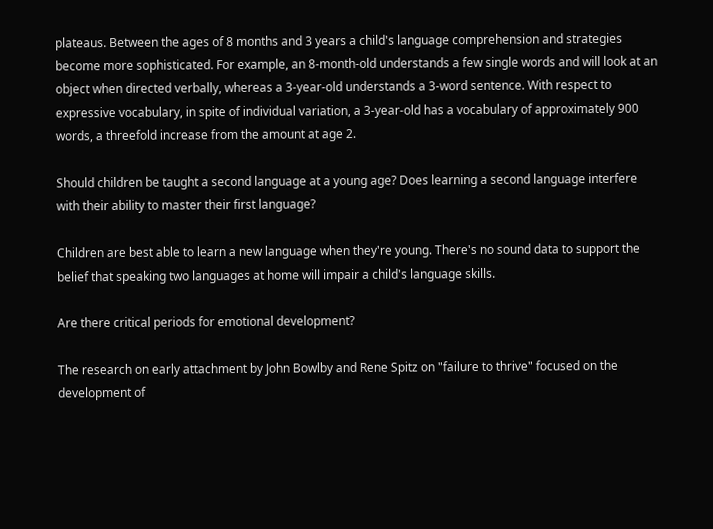plateaus. Between the ages of 8 months and 3 years a child's language comprehension and strategies become more sophisticated. For example, an 8-month-old understands a few single words and will look at an object when directed verbally, whereas a 3-year-old understands a 3-word sentence. With respect to expressive vocabulary, in spite of individual variation, a 3-year-old has a vocabulary of approximately 900 words, a threefold increase from the amount at age 2.

Should children be taught a second language at a young age? Does learning a second language interfere with their ability to master their first language?

Children are best able to learn a new language when they're young. There's no sound data to support the belief that speaking two languages at home will impair a child's language skills.

Are there critical periods for emotional development?

The research on early attachment by John Bowlby and Rene Spitz on "failure to thrive" focused on the development of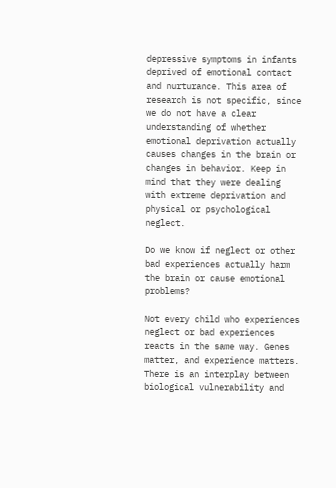depressive symptoms in infants deprived of emotional contact and nurturance. This area of research is not specific, since we do not have a clear understanding of whether emotional deprivation actually causes changes in the brain or changes in behavior. Keep in mind that they were dealing with extreme deprivation and physical or psychological neglect.

Do we know if neglect or other bad experiences actually harm the brain or cause emotional problems?

Not every child who experiences neglect or bad experiences reacts in the same way. Genes matter, and experience matters. There is an interplay between biological vulnerability and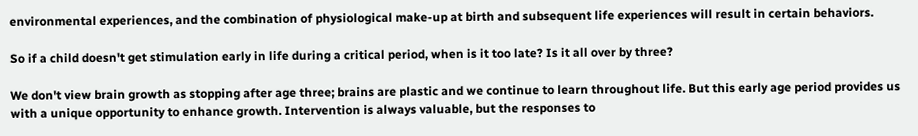environmental experiences, and the combination of physiological make-up at birth and subsequent life experiences will result in certain behaviors.

So if a child doesn't get stimulation early in life during a critical period, when is it too late? Is it all over by three?

We don't view brain growth as stopping after age three; brains are plastic and we continue to learn throughout life. But this early age period provides us with a unique opportunity to enhance growth. Intervention is always valuable, but the responses to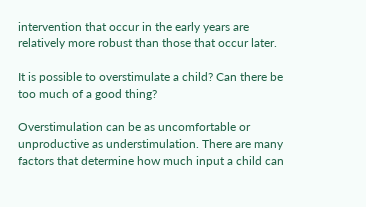intervention that occur in the early years are relatively more robust than those that occur later.

It is possible to overstimulate a child? Can there be too much of a good thing?

Overstimulation can be as uncomfortable or unproductive as understimulation. There are many factors that determine how much input a child can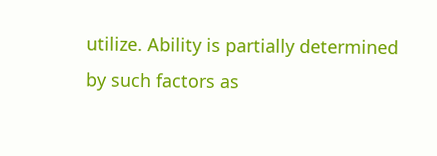utilize. Ability is partially determined by such factors as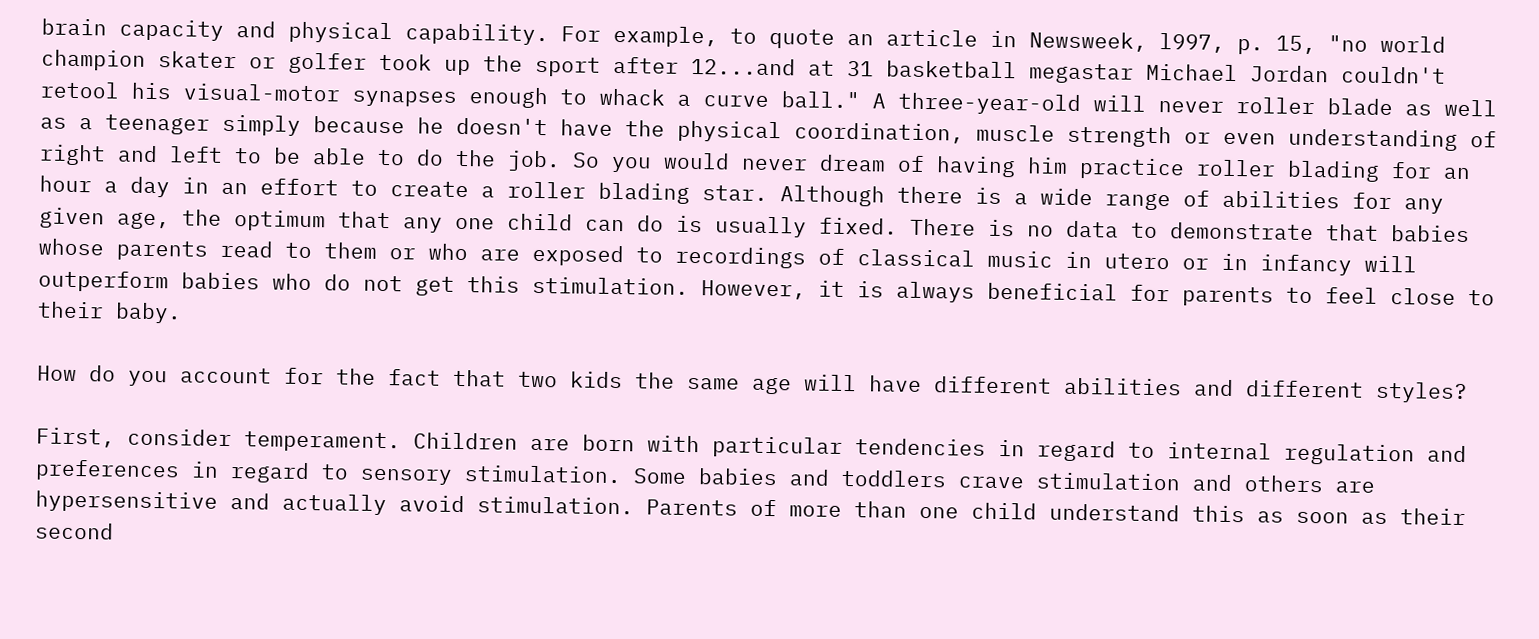brain capacity and physical capability. For example, to quote an article in Newsweek, l997, p. 15, "no world champion skater or golfer took up the sport after 12...and at 31 basketball megastar Michael Jordan couldn't retool his visual-motor synapses enough to whack a curve ball." A three-year-old will never roller blade as well as a teenager simply because he doesn't have the physical coordination, muscle strength or even understanding of right and left to be able to do the job. So you would never dream of having him practice roller blading for an hour a day in an effort to create a roller blading star. Although there is a wide range of abilities for any given age, the optimum that any one child can do is usually fixed. There is no data to demonstrate that babies whose parents read to them or who are exposed to recordings of classical music in utero or in infancy will outperform babies who do not get this stimulation. However, it is always beneficial for parents to feel close to their baby.

How do you account for the fact that two kids the same age will have different abilities and different styles?

First, consider temperament. Children are born with particular tendencies in regard to internal regulation and preferences in regard to sensory stimulation. Some babies and toddlers crave stimulation and others are hypersensitive and actually avoid stimulation. Parents of more than one child understand this as soon as their second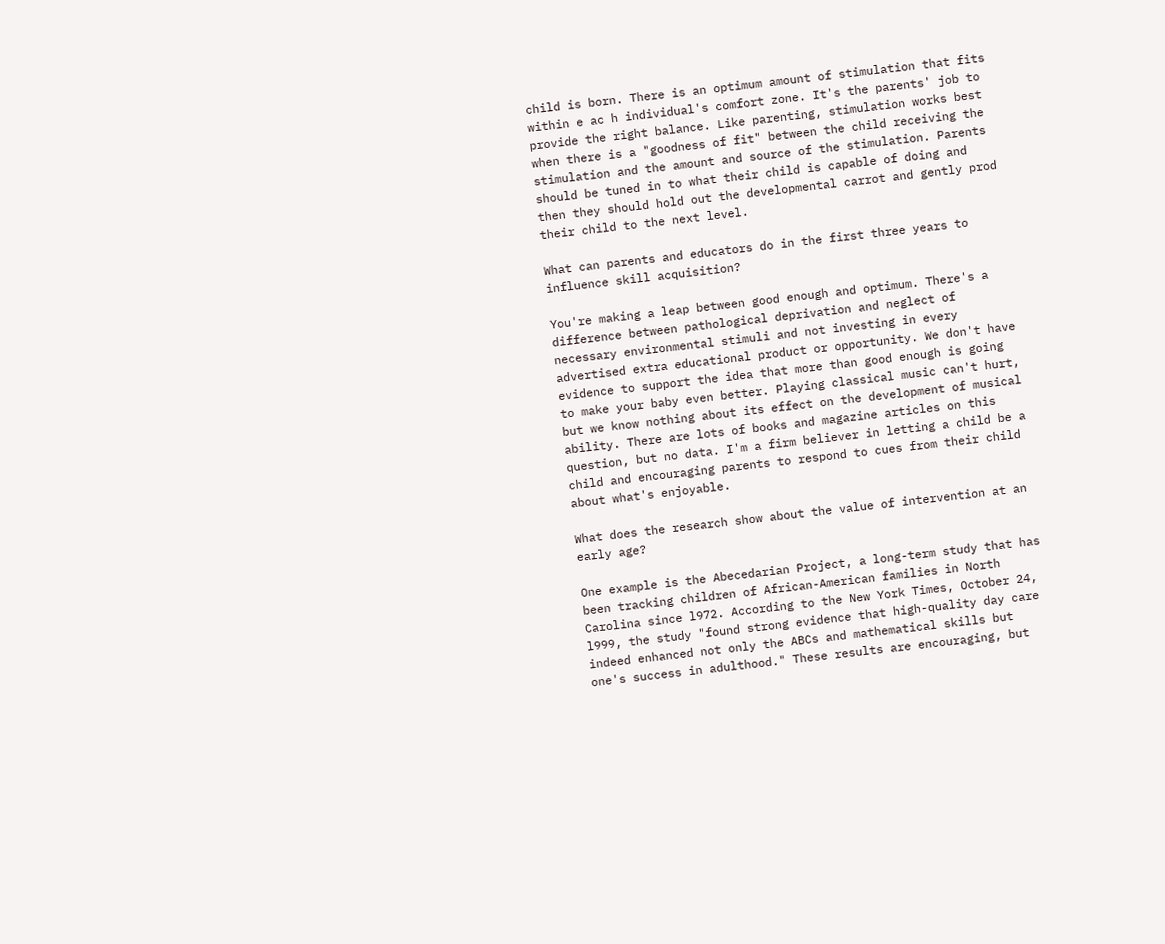child is born. There is an optimum amount of stimulation that fits within e ac h individual's comfort zone. It's the parents' job to provide the right balance. Like parenting, stimulation works best when there is a "goodness of fit" between the child receiving the stimulation and the amount and source of the stimulation. Parents should be tuned in to what their child is capable of doing and then they should hold out the developmental carrot and gently prod their child to the next level.

What can parents and educators do in the first three years to influence skill acquisition?

You're making a leap between good enough and optimum. There's a difference between pathological deprivation and neglect of necessary environmental stimuli and not investing in every advertised extra educational product or opportunity. We don't have evidence to support the idea that more than good enough is going to make your baby even better. Playing classical music can't hurt, but we know nothing about its effect on the development of musical ability. There are lots of books and magazine articles on this question, but no data. I'm a firm believer in letting a child be a child and encouraging parents to respond to cues from their child about what's enjoyable.

What does the research show about the value of intervention at an early age?

One example is the Abecedarian Project, a long-term study that has been tracking children of African-American families in North Carolina since l972. According to the New York Times, October 24, l999, the study "found strong evidence that high-quality day care indeed enhanced not only the ABCs and mathematical skills but one's success in adulthood." These results are encouraging, but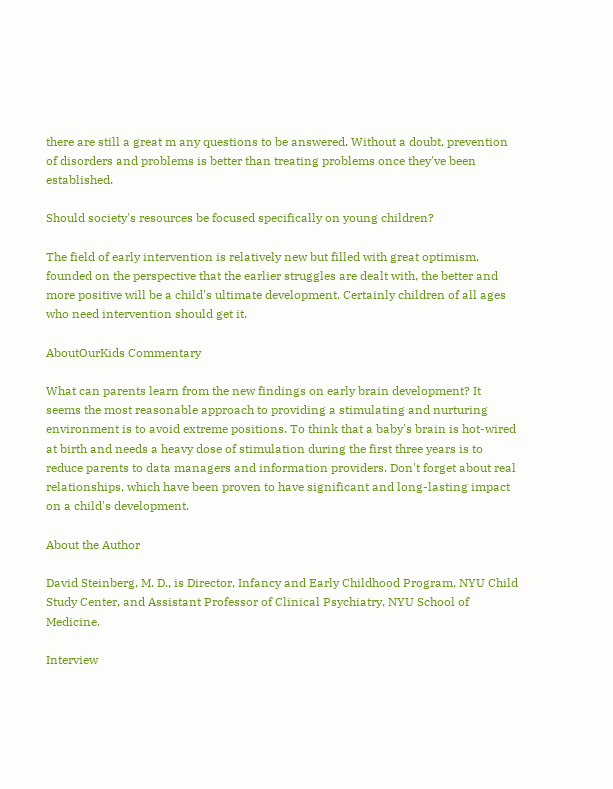there are still a great m any questions to be answered. Without a doubt, prevention of disorders and problems is better than treating problems once they've been established.

Should society's resources be focused specifically on young children?

The field of early intervention is relatively new but filled with great optimism, founded on the perspective that the earlier struggles are dealt with, the better and more positive will be a child's ultimate development. Certainly children of all ages who need intervention should get it.

AboutOurKids Commentary

What can parents learn from the new findings on early brain development? It seems the most reasonable approach to providing a stimulating and nurturing environment is to avoid extreme positions. To think that a baby's brain is hot-wired at birth and needs a heavy dose of stimulation during the first three years is to reduce parents to data managers and information providers. Don't forget about real relationships, which have been proven to have significant and long-lasting impact on a child's development.

About the Author

David Steinberg, M. D., is Director, Infancy and Early Childhood Program, NYU Child Study Center, and Assistant Professor of Clinical Psychiatry, NYU School of Medicine.

Interview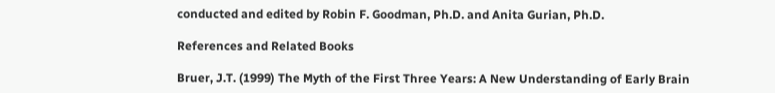conducted and edited by Robin F. Goodman, Ph.D. and Anita Gurian, Ph.D.

References and Related Books

Bruer, J.T. (1999) The Myth of the First Three Years: A New Understanding of Early Brain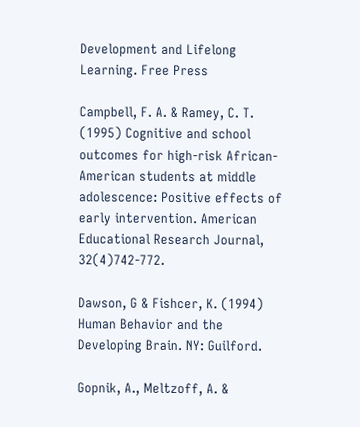Development and Lifelong Learning. Free Press

Campbell, F. A. & Ramey, C. T. (1995) Cognitive and school outcomes for high-risk African-American students at middle adolescence: Positive effects of early intervention. American Educational Research Journal, 32(4)742-772.

Dawson, G & Fishcer, K. (1994) Human Behavior and the Developing Brain. NY: Guilford.

Gopnik, A., Meltzoff, A. &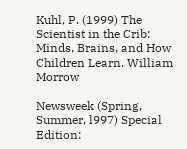Kuhl, P. (1999) The Scientist in the Crib: Minds, Brains, and How Children Learn. William Morrow

Newsweek (Spring, Summer, l997) Special Edition: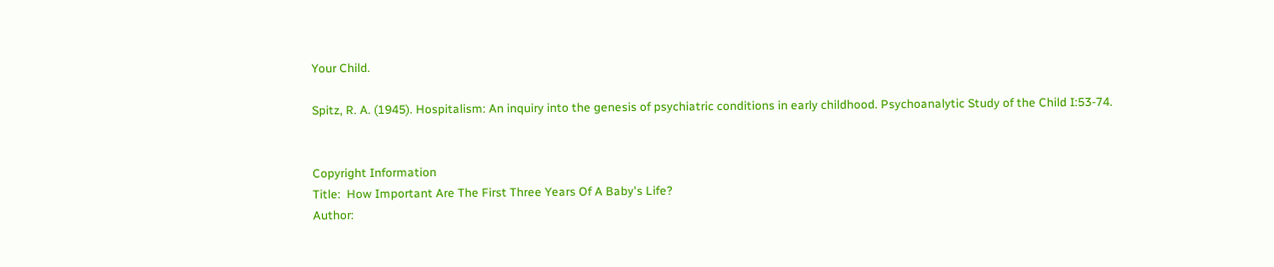Your Child.

Spitz, R. A. (1945). Hospitalism: An inquiry into the genesis of psychiatric conditions in early childhood. Psychoanalytic Study of the Child I:53-74.


Copyright Information
Title:  How Important Are The First Three Years Of A Baby's Life?
Author: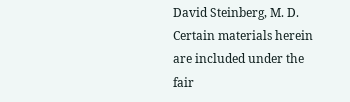David Steinberg, M. D.
Certain materials herein are included under the fair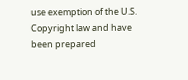use exemption of the U.S. Copyright law and have been prepared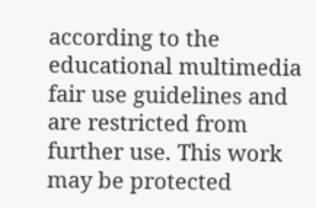according to the educational multimedia fair use guidelines and are restricted from further use. This work may be protected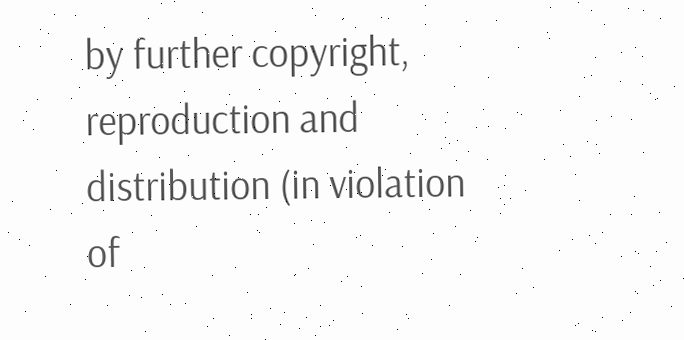by further copyright, reproduction and distribution (in violation of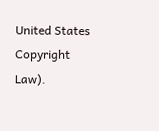United States Copyright Law).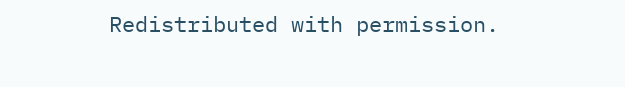Redistributed with permission.